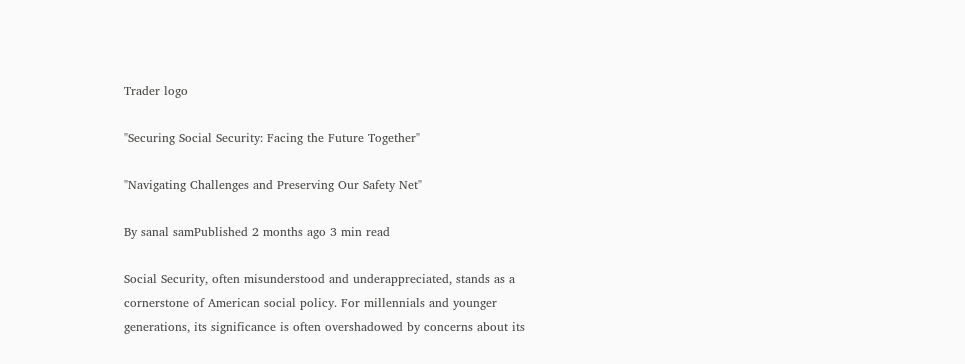Trader logo

"Securing Social Security: Facing the Future Together"

"Navigating Challenges and Preserving Our Safety Net"

By sanal samPublished 2 months ago 3 min read

Social Security, often misunderstood and underappreciated, stands as a cornerstone of American social policy. For millennials and younger generations, its significance is often overshadowed by concerns about its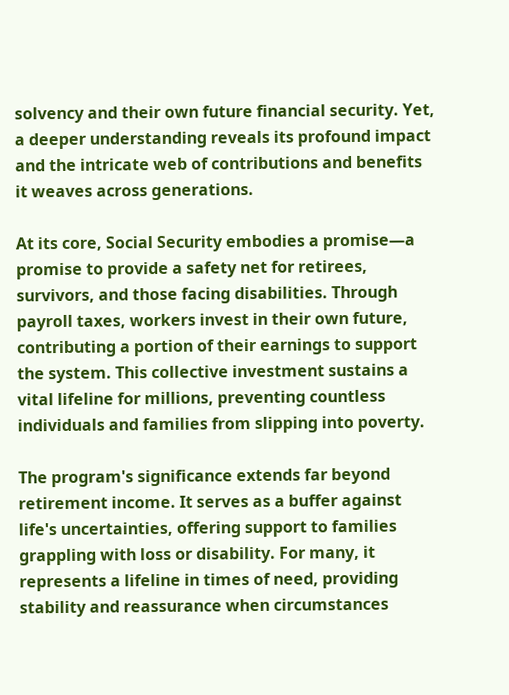solvency and their own future financial security. Yet, a deeper understanding reveals its profound impact and the intricate web of contributions and benefits it weaves across generations.

At its core, Social Security embodies a promise—a promise to provide a safety net for retirees, survivors, and those facing disabilities. Through payroll taxes, workers invest in their own future, contributing a portion of their earnings to support the system. This collective investment sustains a vital lifeline for millions, preventing countless individuals and families from slipping into poverty.

The program's significance extends far beyond retirement income. It serves as a buffer against life's uncertainties, offering support to families grappling with loss or disability. For many, it represents a lifeline in times of need, providing stability and reassurance when circumstances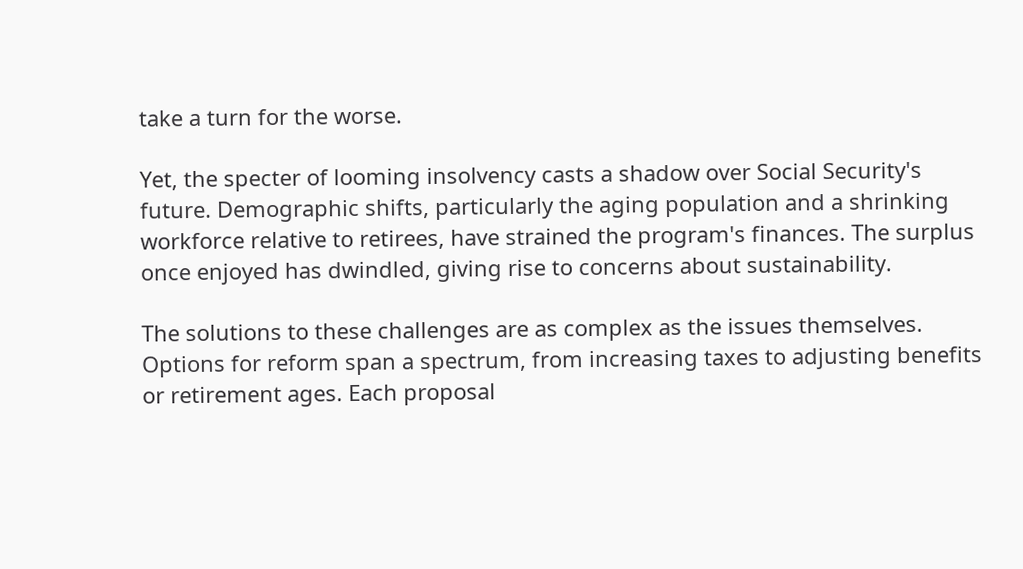take a turn for the worse.

Yet, the specter of looming insolvency casts a shadow over Social Security's future. Demographic shifts, particularly the aging population and a shrinking workforce relative to retirees, have strained the program's finances. The surplus once enjoyed has dwindled, giving rise to concerns about sustainability.

The solutions to these challenges are as complex as the issues themselves. Options for reform span a spectrum, from increasing taxes to adjusting benefits or retirement ages. Each proposal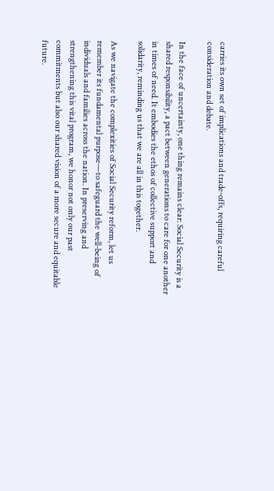carries its own set of implications and trade-offs, requiring careful consideration and debate.

In the face of uncertainty, one thing remains clear: Social Security is a shared responsibility, a pact between generations to care for one another in times of need. It embodies the ethos of collective support and solidarity, reminding us that we are all in this together.

As we navigate the complexities of Social Security reform, let us remember its fundamental purpose—to safeguard the well-being of individuals and families across the nation. In preserving and strengthening this vital program, we honor not only our past commitments but also our shared vision of a more secure and equitable future.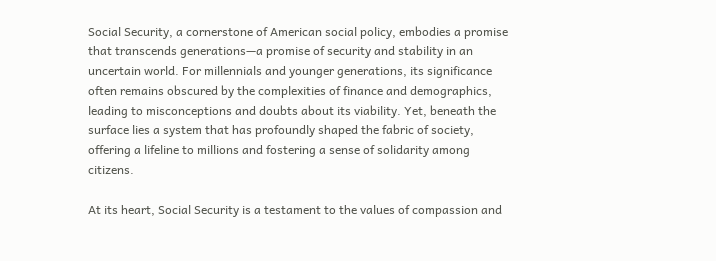Social Security, a cornerstone of American social policy, embodies a promise that transcends generations—a promise of security and stability in an uncertain world. For millennials and younger generations, its significance often remains obscured by the complexities of finance and demographics, leading to misconceptions and doubts about its viability. Yet, beneath the surface lies a system that has profoundly shaped the fabric of society, offering a lifeline to millions and fostering a sense of solidarity among citizens.

At its heart, Social Security is a testament to the values of compassion and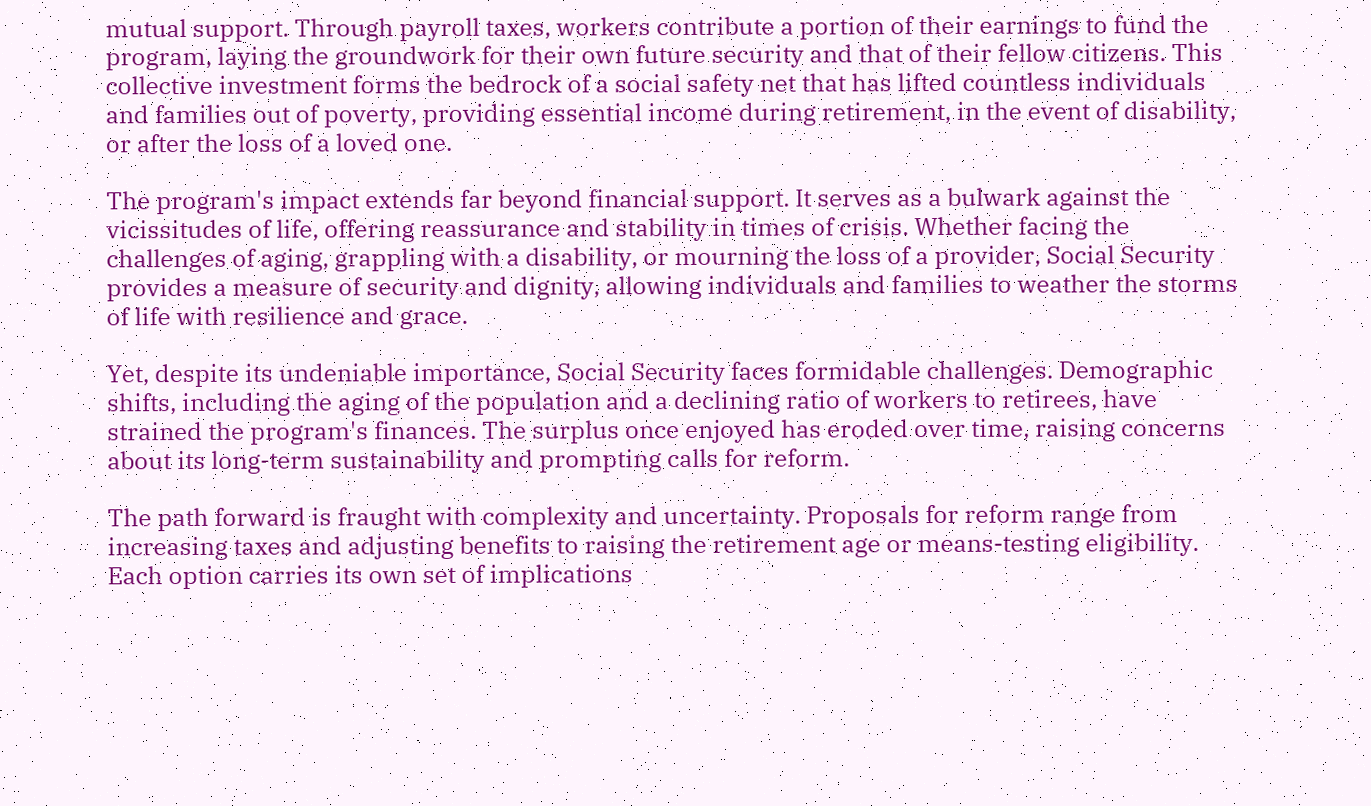mutual support. Through payroll taxes, workers contribute a portion of their earnings to fund the program, laying the groundwork for their own future security and that of their fellow citizens. This collective investment forms the bedrock of a social safety net that has lifted countless individuals and families out of poverty, providing essential income during retirement, in the event of disability, or after the loss of a loved one.

The program's impact extends far beyond financial support. It serves as a bulwark against the vicissitudes of life, offering reassurance and stability in times of crisis. Whether facing the challenges of aging, grappling with a disability, or mourning the loss of a provider, Social Security provides a measure of security and dignity, allowing individuals and families to weather the storms of life with resilience and grace.

Yet, despite its undeniable importance, Social Security faces formidable challenges. Demographic shifts, including the aging of the population and a declining ratio of workers to retirees, have strained the program's finances. The surplus once enjoyed has eroded over time, raising concerns about its long-term sustainability and prompting calls for reform.

The path forward is fraught with complexity and uncertainty. Proposals for reform range from increasing taxes and adjusting benefits to raising the retirement age or means-testing eligibility. Each option carries its own set of implications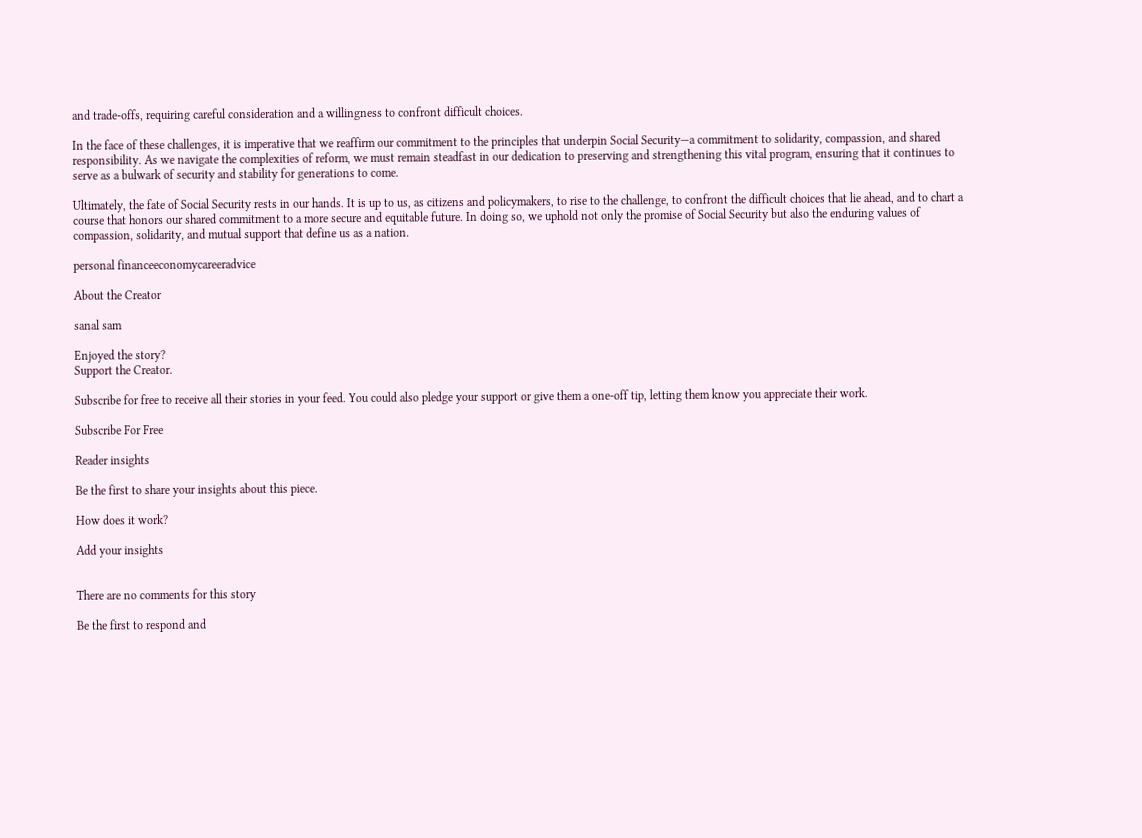and trade-offs, requiring careful consideration and a willingness to confront difficult choices.

In the face of these challenges, it is imperative that we reaffirm our commitment to the principles that underpin Social Security—a commitment to solidarity, compassion, and shared responsibility. As we navigate the complexities of reform, we must remain steadfast in our dedication to preserving and strengthening this vital program, ensuring that it continues to serve as a bulwark of security and stability for generations to come.

Ultimately, the fate of Social Security rests in our hands. It is up to us, as citizens and policymakers, to rise to the challenge, to confront the difficult choices that lie ahead, and to chart a course that honors our shared commitment to a more secure and equitable future. In doing so, we uphold not only the promise of Social Security but also the enduring values of compassion, solidarity, and mutual support that define us as a nation.

personal financeeconomycareeradvice

About the Creator

sanal sam

Enjoyed the story?
Support the Creator.

Subscribe for free to receive all their stories in your feed. You could also pledge your support or give them a one-off tip, letting them know you appreciate their work.

Subscribe For Free

Reader insights

Be the first to share your insights about this piece.

How does it work?

Add your insights


There are no comments for this story

Be the first to respond and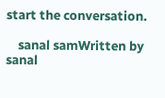start the conversation.

    sanal samWritten by sanal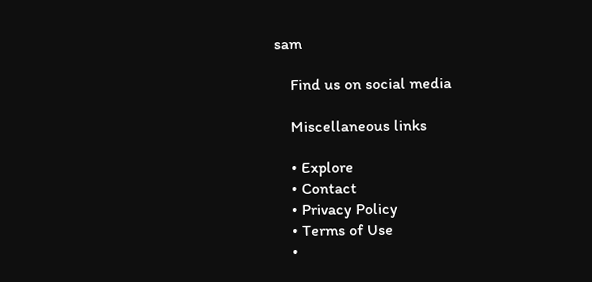sam

    Find us on social media

    Miscellaneous links

    • Explore
    • Contact
    • Privacy Policy
    • Terms of Use
    •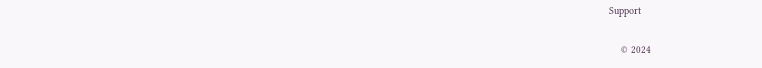Support

    © 2024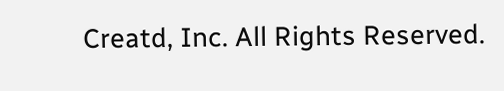Creatd, Inc. All Rights Reserved.